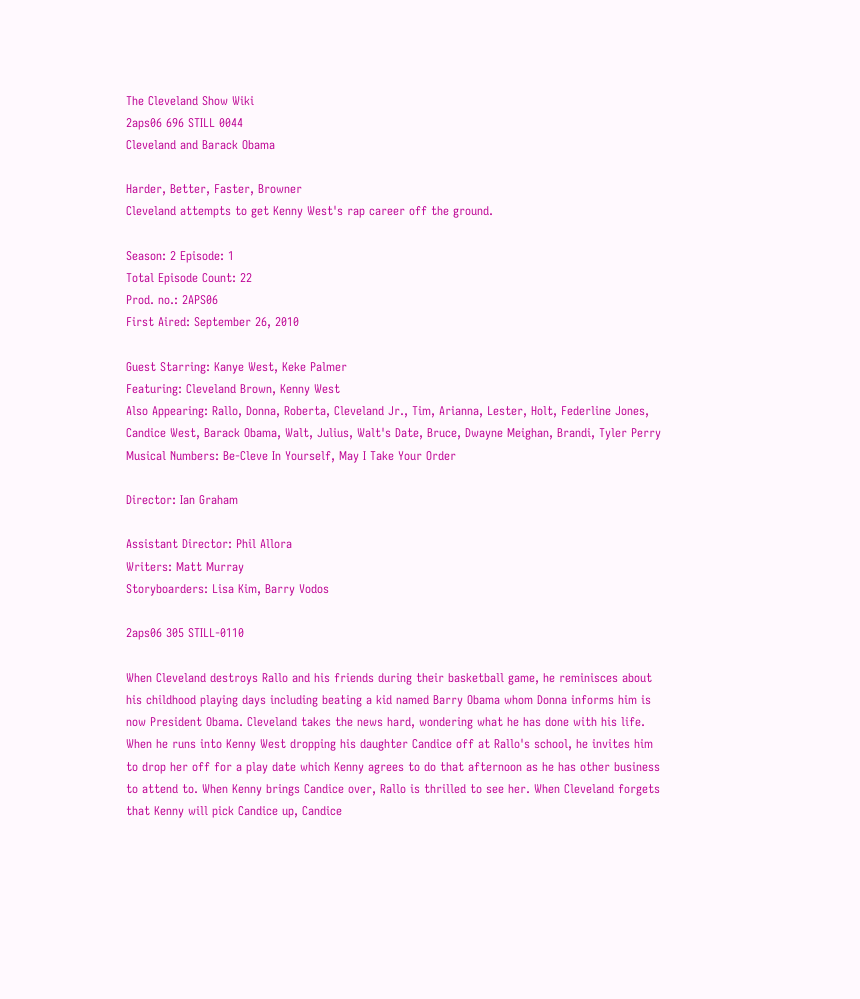The Cleveland Show Wiki
2aps06 696 STILL 0044
Cleveland and Barack Obama

Harder, Better, Faster, Browner
Cleveland attempts to get Kenny West's rap career off the ground.

Season: 2 Episode: 1
Total Episode Count: 22
Prod. no.: 2APS06
First Aired: September 26, 2010

Guest Starring: Kanye West, Keke Palmer
Featuring: Cleveland Brown, Kenny West
Also Appearing: Rallo, Donna, Roberta, Cleveland Jr., Tim, Arianna, Lester, Holt, Federline Jones, Candice West, Barack Obama, Walt, Julius, Walt's Date, Bruce, Dwayne Meighan, Brandi, Tyler Perry
Musical Numbers: Be-Cleve In Yourself, May I Take Your Order

Director: Ian Graham

Assistant Director: Phil Allora
Writers: Matt Murray
Storyboarders: Lisa Kim, Barry Vodos

2aps06 305 STILL-0110

When Cleveland destroys Rallo and his friends during their basketball game, he reminisces about his childhood playing days including beating a kid named Barry Obama whom Donna informs him is now President Obama. Cleveland takes the news hard, wondering what he has done with his life. When he runs into Kenny West dropping his daughter Candice off at Rallo's school, he invites him to drop her off for a play date which Kenny agrees to do that afternoon as he has other business to attend to. When Kenny brings Candice over, Rallo is thrilled to see her. When Cleveland forgets that Kenny will pick Candice up, Candice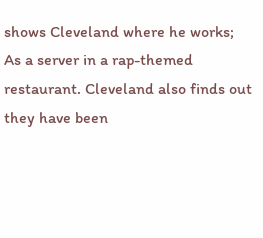shows Cleveland where he works; As a server in a rap-themed restaurant. Cleveland also finds out they have been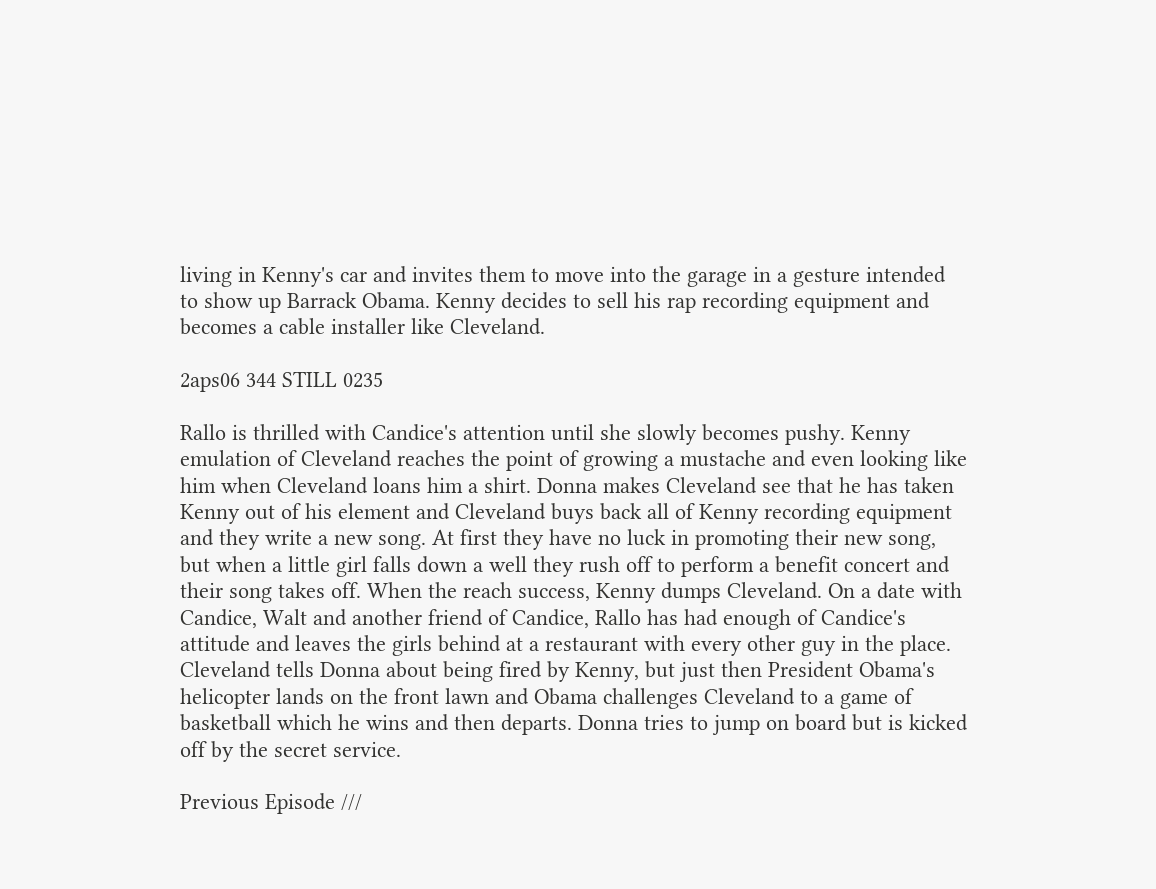living in Kenny's car and invites them to move into the garage in a gesture intended to show up Barrack Obama. Kenny decides to sell his rap recording equipment and becomes a cable installer like Cleveland.

2aps06 344 STILL 0235

Rallo is thrilled with Candice's attention until she slowly becomes pushy. Kenny emulation of Cleveland reaches the point of growing a mustache and even looking like him when Cleveland loans him a shirt. Donna makes Cleveland see that he has taken Kenny out of his element and Cleveland buys back all of Kenny recording equipment and they write a new song. At first they have no luck in promoting their new song, but when a little girl falls down a well they rush off to perform a benefit concert and their song takes off. When the reach success, Kenny dumps Cleveland. On a date with Candice, Walt and another friend of Candice, Rallo has had enough of Candice's attitude and leaves the girls behind at a restaurant with every other guy in the place. Cleveland tells Donna about being fired by Kenny, but just then President Obama's helicopter lands on the front lawn and Obama challenges Cleveland to a game of basketball which he wins and then departs. Donna tries to jump on board but is kicked off by the secret service.

Previous Episode ///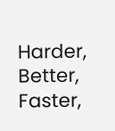Harder, Better, Faster,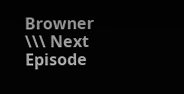Browner \\\ Next Episode